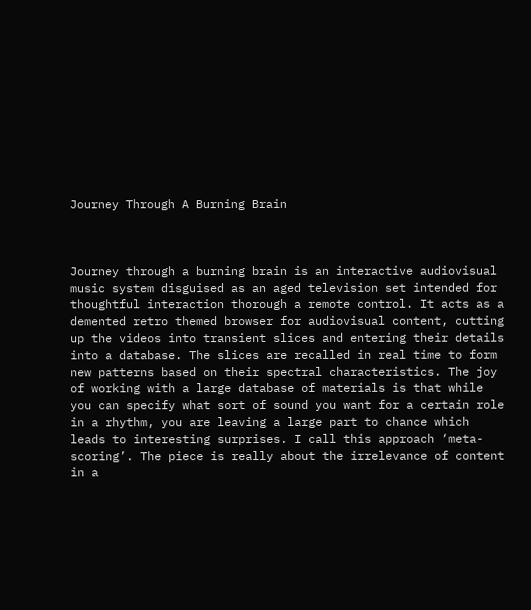Journey Through A Burning Brain



Journey through a burning brain is an interactive audiovisual music system disguised as an aged television set intended for thoughtful interaction thorough a remote control. It acts as a demented retro themed browser for audiovisual content, cutting up the videos into transient slices and entering their details into a database. The slices are recalled in real time to form new patterns based on their spectral characteristics. The joy of working with a large database of materials is that while you can specify what sort of sound you want for a certain role in a rhythm, you are leaving a large part to chance which leads to interesting surprises. I call this approach ‘meta-scoring’. The piece is really about the irrelevance of content in a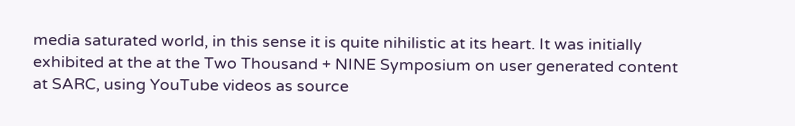media saturated world, in this sense it is quite nihilistic at its heart. It was initially exhibited at the at the Two Thousand + NINE Symposium on user generated content at SARC, using YouTube videos as source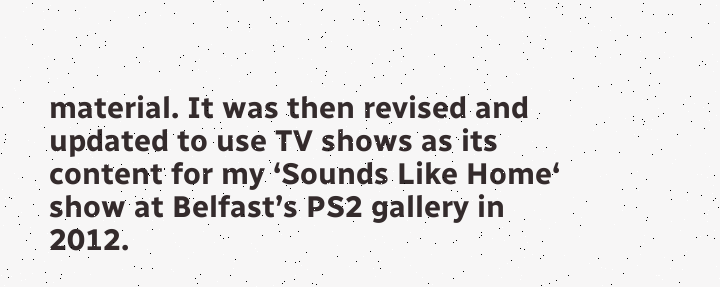material. It was then revised and updated to use TV shows as its content for my ‘Sounds Like Home‘ show at Belfast’s PS2 gallery in 2012.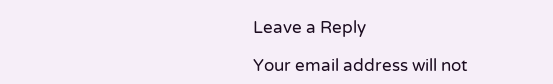Leave a Reply

Your email address will not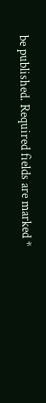be published. Required fields are marked *